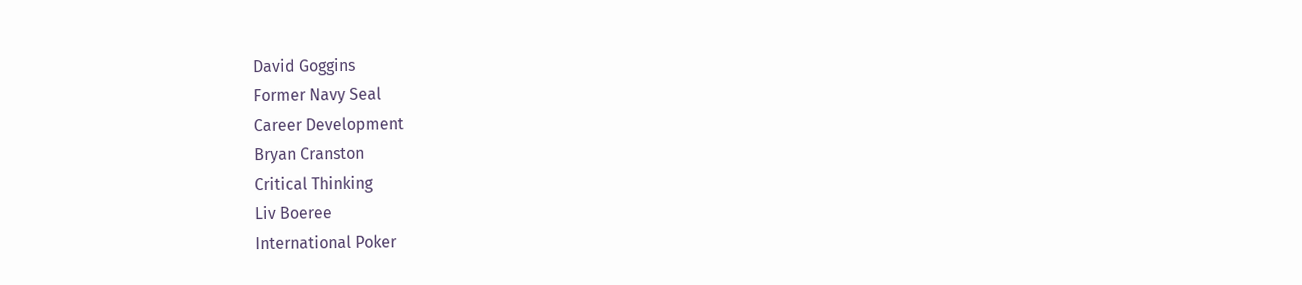David Goggins
Former Navy Seal
Career Development
Bryan Cranston
Critical Thinking
Liv Boeree
International Poker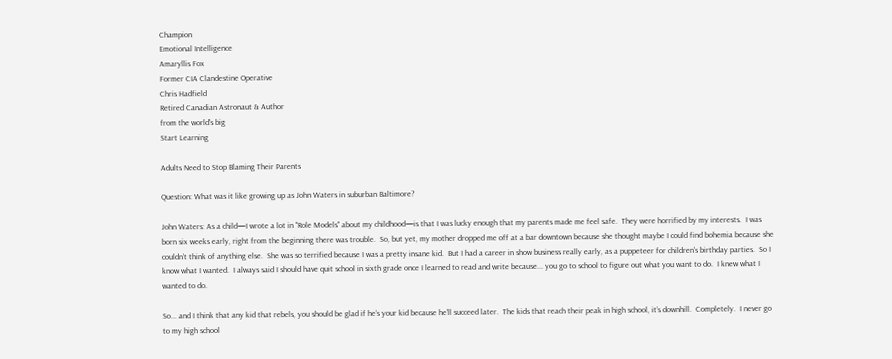Champion
Emotional Intelligence
Amaryllis Fox
Former CIA Clandestine Operative
Chris Hadfield
Retired Canadian Astronaut & Author
from the world's big
Start Learning

Adults Need to Stop Blaming Their Parents

Question: What was it like growing up as John Waters in suburban Baltimore?

John Waters: As a child—I wrote a lot in "Role Models" about my childhood—is that I was lucky enough that my parents made me feel safe.  They were horrified by my interests.  I was born six weeks early, right from the beginning there was trouble.  So, but yet, my mother dropped me off at a bar downtown because she thought maybe I could find bohemia because she couldn’t think of anything else.  She was so terrified because I was a pretty insane kid.  But I had a career in show business really early, as a puppeteer for children's birthday parties.  So I know what I wanted.  I always said I should have quit school in sixth grade once I learned to read and write because... you go to school to figure out what you want to do.  I knew what I wanted to do.

So... and I think that any kid that rebels, you should be glad if he’s your kid because he’ll succeed later.  The kids that reach their peak in high school, it’s downhill.  Completely.  I never go to my high school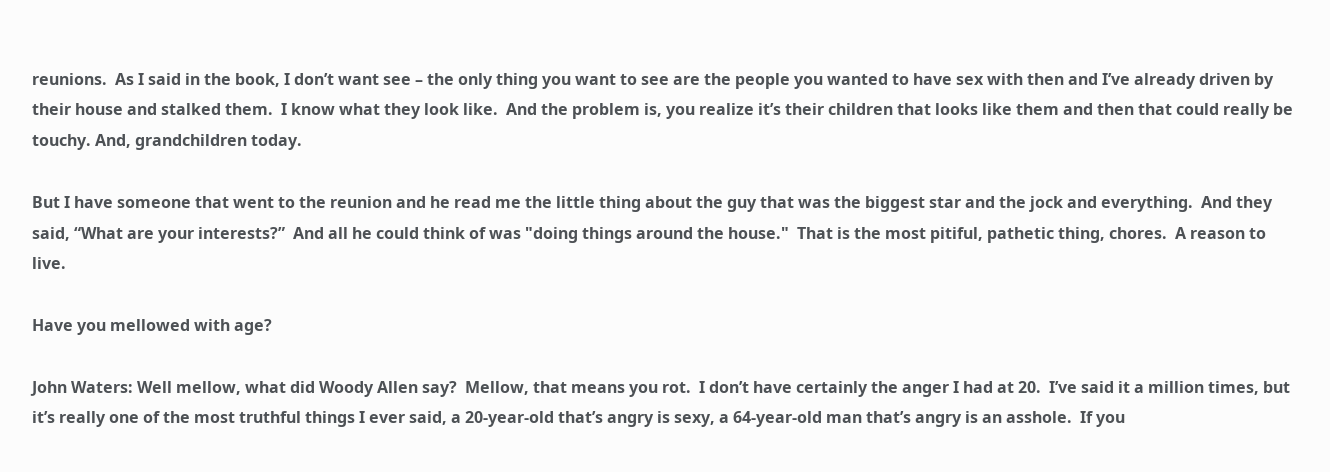reunions.  As I said in the book, I don’t want see – the only thing you want to see are the people you wanted to have sex with then and I’ve already driven by their house and stalked them.  I know what they look like.  And the problem is, you realize it’s their children that looks like them and then that could really be touchy. And, grandchildren today.

But I have someone that went to the reunion and he read me the little thing about the guy that was the biggest star and the jock and everything.  And they said, “What are your interests?”  And all he could think of was "doing things around the house."  That is the most pitiful, pathetic thing, chores.  A reason to live.

Have you mellowed with age?

John Waters: Well mellow, what did Woody Allen say?  Mellow, that means you rot.  I don’t have certainly the anger I had at 20.  I’ve said it a million times, but it’s really one of the most truthful things I ever said, a 20-year-old that’s angry is sexy, a 64-year-old man that’s angry is an asshole.  If you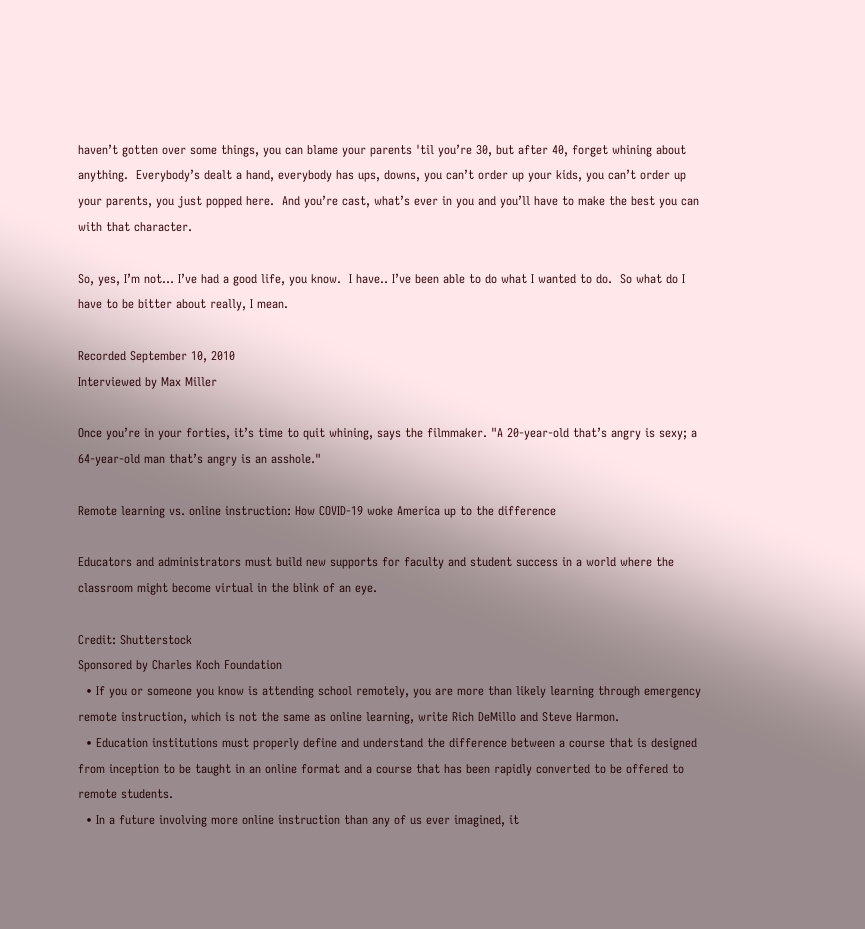haven’t gotten over some things, you can blame your parents 'til you’re 30, but after 40, forget whining about anything.  Everybody’s dealt a hand, everybody has ups, downs, you can’t order up your kids, you can’t order up your parents, you just popped here.  And you’re cast, what’s ever in you and you’ll have to make the best you can with that character.

So, yes, I’m not... I’ve had a good life, you know.  I have.. I’ve been able to do what I wanted to do.  So what do I have to be bitter about really, I mean.

Recorded September 10, 2010
Interviewed by Max Miller

Once you’re in your forties, it’s time to quit whining, says the filmmaker. "A 20-year-old that’s angry is sexy; a 64-year-old man that’s angry is an asshole."

Remote learning vs. online instruction: How COVID-19 woke America up to the difference

Educators and administrators must build new supports for faculty and student success in a world where the classroom might become virtual in the blink of an eye.

Credit: Shutterstock
Sponsored by Charles Koch Foundation
  • If you or someone you know is attending school remotely, you are more than likely learning through emergency remote instruction, which is not the same as online learning, write Rich DeMillo and Steve Harmon.
  • Education institutions must properly define and understand the difference between a course that is designed from inception to be taught in an online format and a course that has been rapidly converted to be offered to remote students.
  • In a future involving more online instruction than any of us ever imagined, it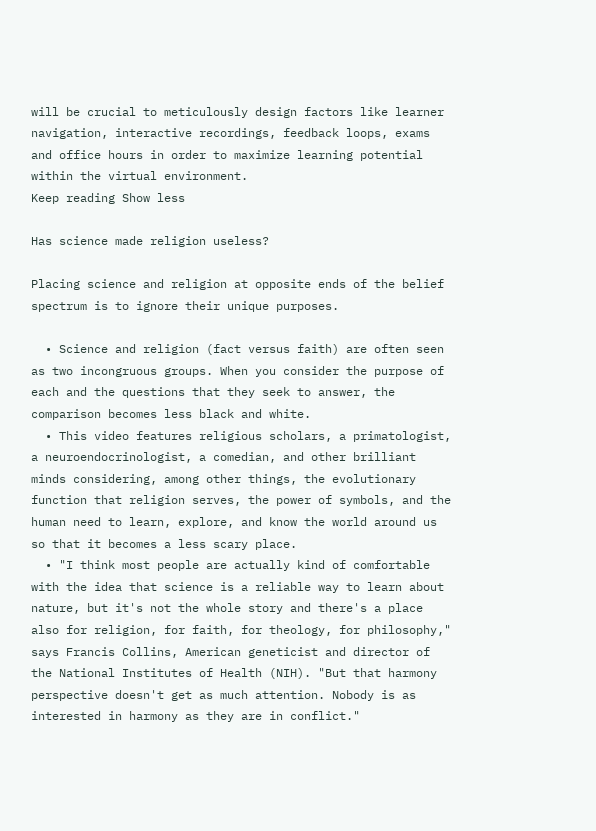will be crucial to meticulously design factors like learner navigation, interactive recordings, feedback loops, exams and office hours in order to maximize learning potential within the virtual environment.
Keep reading Show less

Has science made religion useless?

Placing science and religion at opposite ends of the belief spectrum is to ignore their unique purposes.

  • Science and religion (fact versus faith) are often seen as two incongruous groups. When you consider the purpose of each and the questions that they seek to answer, the comparison becomes less black and white.
  • This video features religious scholars, a primatologist, a neuroendocrinologist, a comedian, and other brilliant minds considering, among other things, the evolutionary function that religion serves, the power of symbols, and the human need to learn, explore, and know the world around us so that it becomes a less scary place.
  • "I think most people are actually kind of comfortable with the idea that science is a reliable way to learn about nature, but it's not the whole story and there's a place also for religion, for faith, for theology, for philosophy," says Francis Collins, American geneticist and director of the National Institutes of Health (NIH). "But that harmony perspective doesn't get as much attention. Nobody is as interested in harmony as they are in conflict."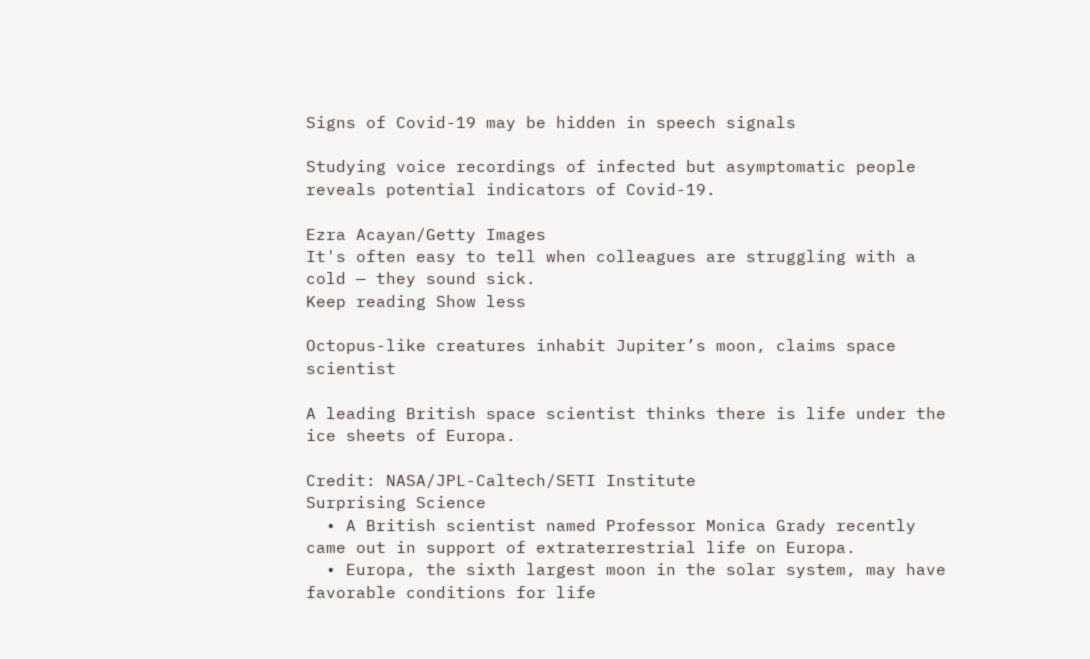Signs of Covid-19 may be hidden in speech signals

Studying voice recordings of infected but asymptomatic people reveals potential indicators of Covid-19.

Ezra Acayan/Getty Images
It's often easy to tell when colleagues are struggling with a cold — they sound sick.
Keep reading Show less

Octopus-like creatures inhabit Jupiter’s moon, claims space scientist

A leading British space scientist thinks there is life under the ice sheets of Europa.

Credit: NASA/JPL-Caltech/SETI Institute
Surprising Science
  • A British scientist named Professor Monica Grady recently came out in support of extraterrestrial life on Europa.
  • Europa, the sixth largest moon in the solar system, may have favorable conditions for life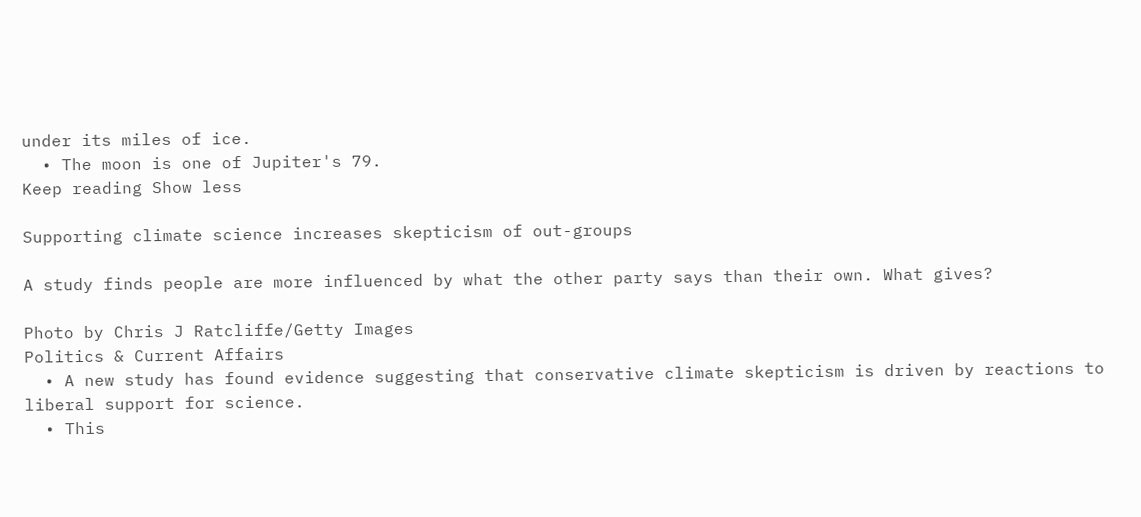under its miles of ice.
  • The moon is one of Jupiter's 79.
Keep reading Show less

Supporting climate science increases skepticism of out-groups

A study finds people are more influenced by what the other party says than their own. What gives?

Photo by Chris J Ratcliffe/Getty Images
Politics & Current Affairs
  • A new study has found evidence suggesting that conservative climate skepticism is driven by reactions to liberal support for science.
  • This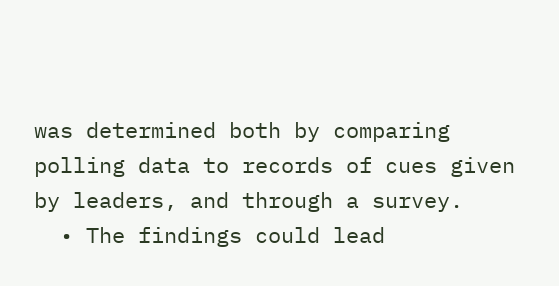was determined both by comparing polling data to records of cues given by leaders, and through a survey.
  • The findings could lead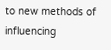to new methods of influencing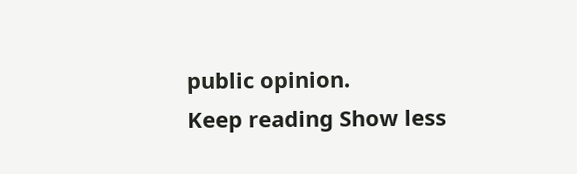public opinion.
Keep reading Show less